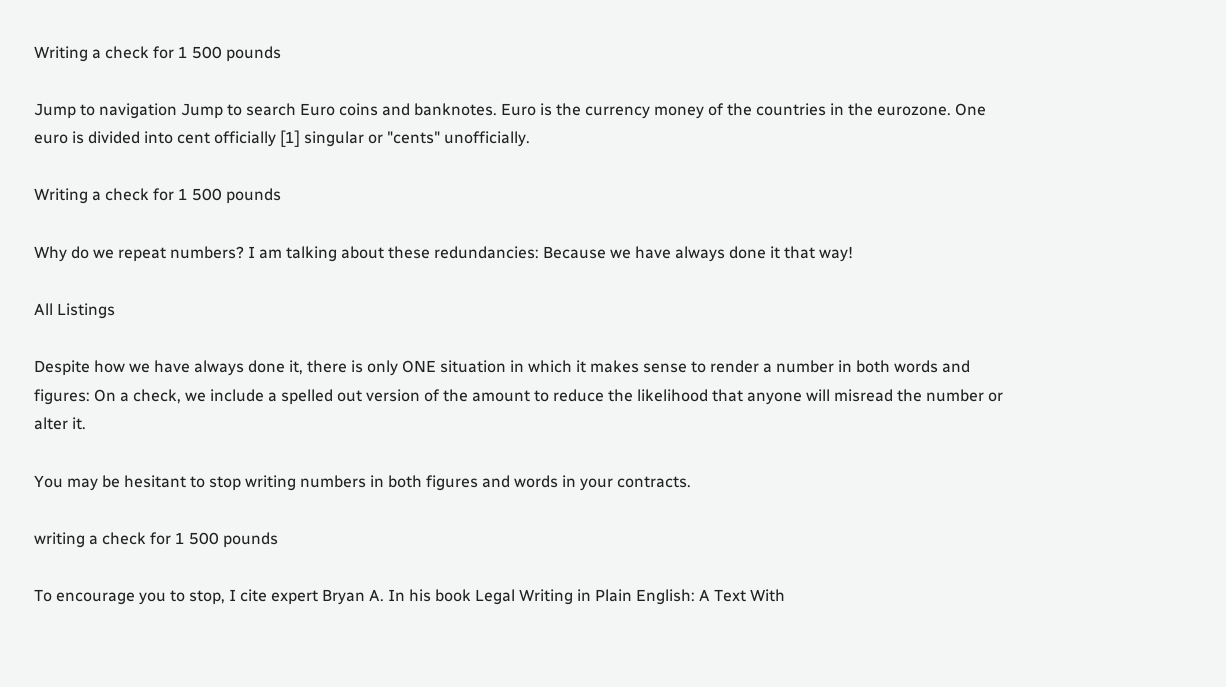Writing a check for 1 500 pounds

Jump to navigation Jump to search Euro coins and banknotes. Euro is the currency money of the countries in the eurozone. One euro is divided into cent officially [1] singular or "cents" unofficially.

Writing a check for 1 500 pounds

Why do we repeat numbers? I am talking about these redundancies: Because we have always done it that way!

All Listings

Despite how we have always done it, there is only ONE situation in which it makes sense to render a number in both words and figures: On a check, we include a spelled out version of the amount to reduce the likelihood that anyone will misread the number or alter it.

You may be hesitant to stop writing numbers in both figures and words in your contracts.

writing a check for 1 500 pounds

To encourage you to stop, I cite expert Bryan A. In his book Legal Writing in Plain English: A Text With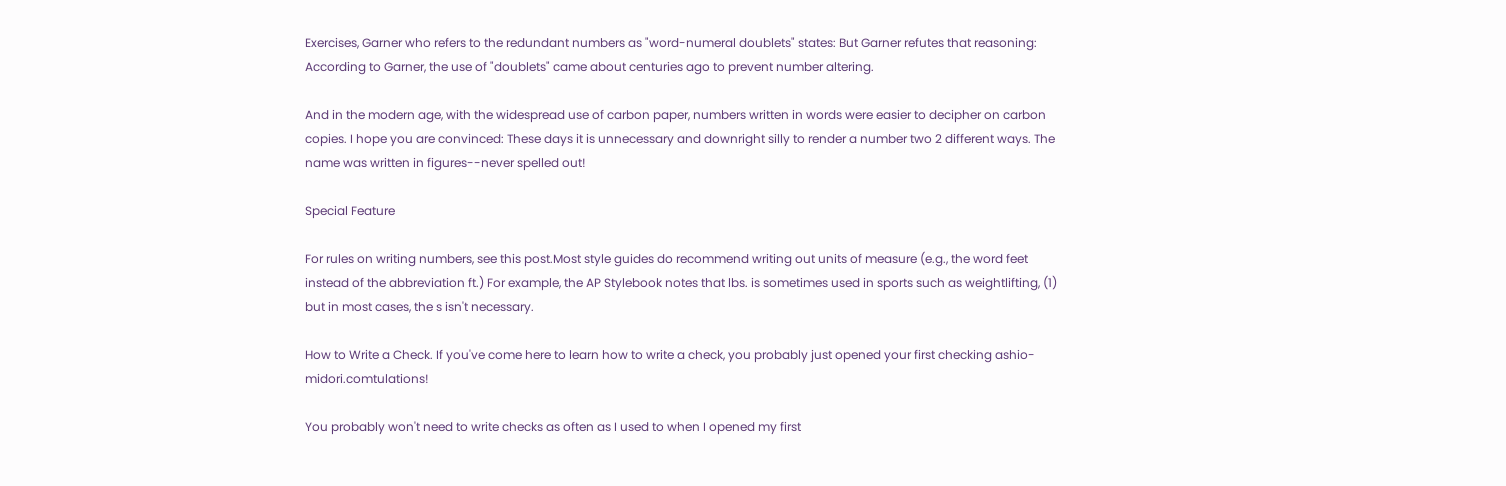Exercises, Garner who refers to the redundant numbers as "word-numeral doublets" states: But Garner refutes that reasoning: According to Garner, the use of "doublets" came about centuries ago to prevent number altering.

And in the modern age, with the widespread use of carbon paper, numbers written in words were easier to decipher on carbon copies. I hope you are convinced: These days it is unnecessary and downright silly to render a number two 2 different ways. The name was written in figures--never spelled out!

Special Feature

For rules on writing numbers, see this post.Most style guides do recommend writing out units of measure (e.g., the word feet instead of the abbreviation ft.) For example, the AP Stylebook notes that lbs. is sometimes used in sports such as weightlifting, (1) but in most cases, the s isn't necessary.

How to Write a Check. If you've come here to learn how to write a check, you probably just opened your first checking ashio-midori.comtulations!

You probably won't need to write checks as often as I used to when I opened my first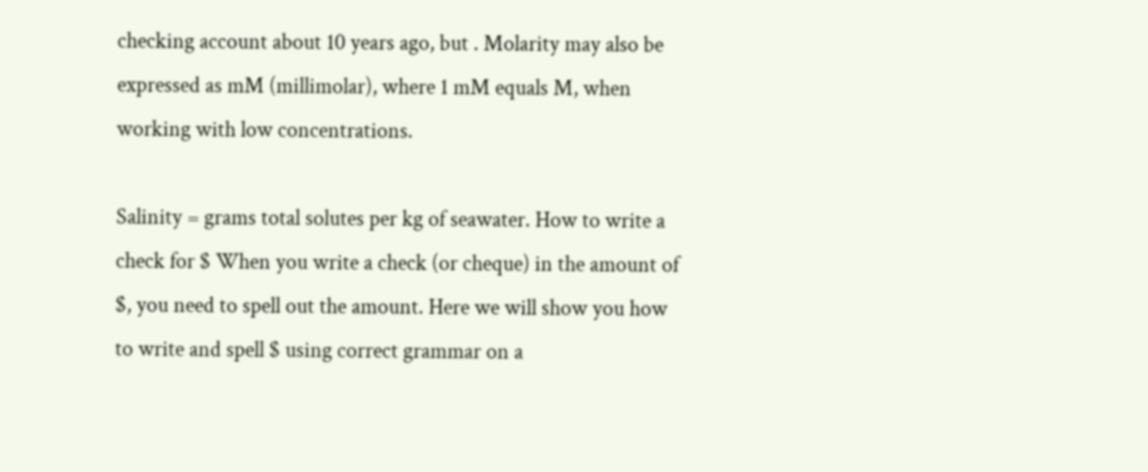checking account about 10 years ago, but . Molarity may also be expressed as mM (millimolar), where 1 mM equals M, when working with low concentrations.

Salinity = grams total solutes per kg of seawater. How to write a check for $ When you write a check (or cheque) in the amount of $, you need to spell out the amount. Here we will show you how to write and spell $ using correct grammar on a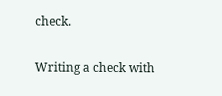check.

Writing a check with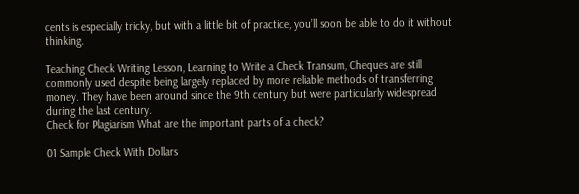cents is especially tricky, but with a little bit of practice, you’ll soon be able to do it without thinking.

Teaching Check Writing Lesson, Learning to Write a Check Transum, Cheques are still commonly used despite being largely replaced by more reliable methods of transferring money. They have been around since the 9th century but were particularly widespread during the last century.
Check for Plagiarism What are the important parts of a check?

01 Sample Check With Dollars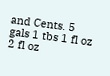and Cents. 5 gals 1 tbs 1 fl oz 2 fl oz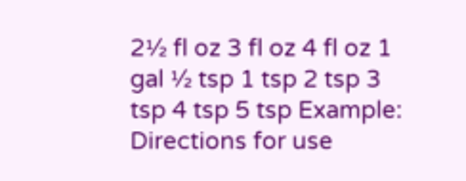2½ fl oz 3 fl oz 4 fl oz 1 gal ½ tsp 1 tsp 2 tsp 3 tsp 4 tsp 5 tsp Example: Directions for use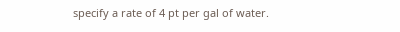specify a rate of 4 pt per gal of water.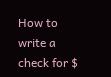How to write a check for $